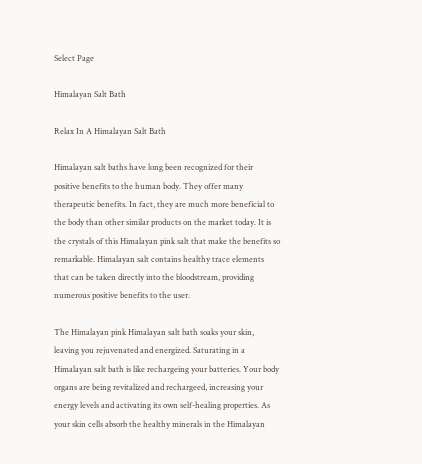Select Page

Himalayan Salt Bath

Relax In A Himalayan Salt Bath

Himalayan salt baths have long been recognized for their positive benefits to the human body. They offer many therapeutic benefits. In fact, they are much more beneficial to the body than other similar products on the market today. It is the crystals of this Himalayan pink salt that make the benefits so remarkable. Himalayan salt contains healthy trace elements that can be taken directly into the bloodstream, providing numerous positive benefits to the user.

The Himalayan pink Himalayan salt bath soaks your skin, leaving you rejuvenated and energized. Saturating in a Himalayan salt bath is like rechargeing your batteries. Your body organs are being revitalized and rechargeed, increasing your energy levels and activating its own self-healing properties. As your skin cells absorb the healthy minerals in the Himalayan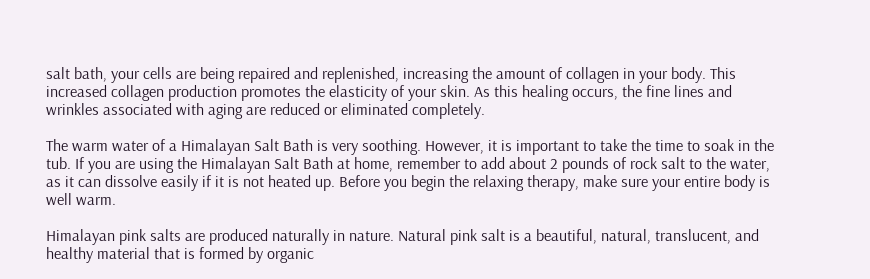salt bath, your cells are being repaired and replenished, increasing the amount of collagen in your body. This increased collagen production promotes the elasticity of your skin. As this healing occurs, the fine lines and wrinkles associated with aging are reduced or eliminated completely.

The warm water of a Himalayan Salt Bath is very soothing. However, it is important to take the time to soak in the tub. If you are using the Himalayan Salt Bath at home, remember to add about 2 pounds of rock salt to the water, as it can dissolve easily if it is not heated up. Before you begin the relaxing therapy, make sure your entire body is well warm.

Himalayan pink salts are produced naturally in nature. Natural pink salt is a beautiful, natural, translucent, and healthy material that is formed by organic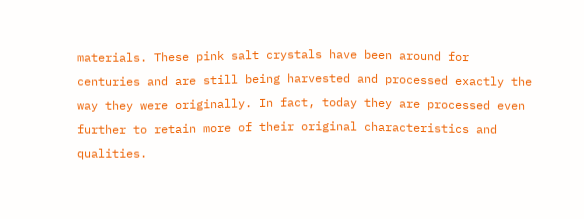materials. These pink salt crystals have been around for centuries and are still being harvested and processed exactly the way they were originally. In fact, today they are processed even further to retain more of their original characteristics and qualities.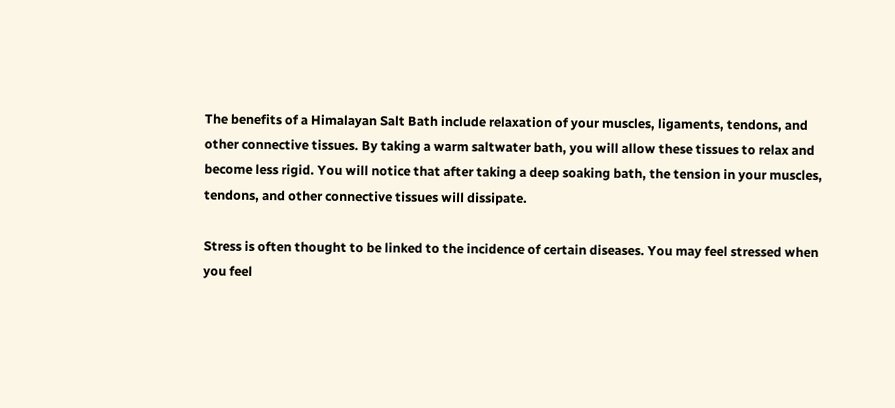The benefits of a Himalayan Salt Bath include relaxation of your muscles, ligaments, tendons, and other connective tissues. By taking a warm saltwater bath, you will allow these tissues to relax and become less rigid. You will notice that after taking a deep soaking bath, the tension in your muscles, tendons, and other connective tissues will dissipate.

Stress is often thought to be linked to the incidence of certain diseases. You may feel stressed when you feel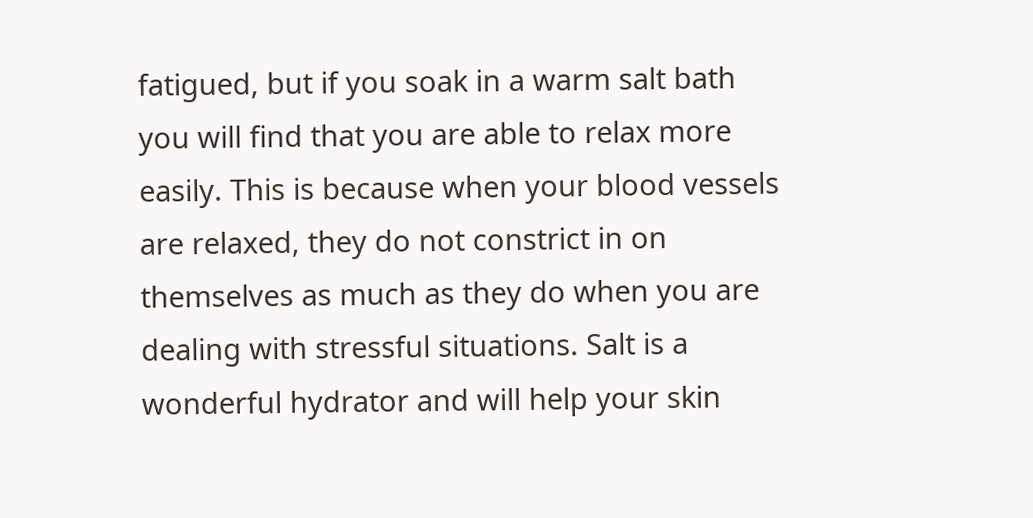fatigued, but if you soak in a warm salt bath you will find that you are able to relax more easily. This is because when your blood vessels are relaxed, they do not constrict in on themselves as much as they do when you are dealing with stressful situations. Salt is a wonderful hydrator and will help your skin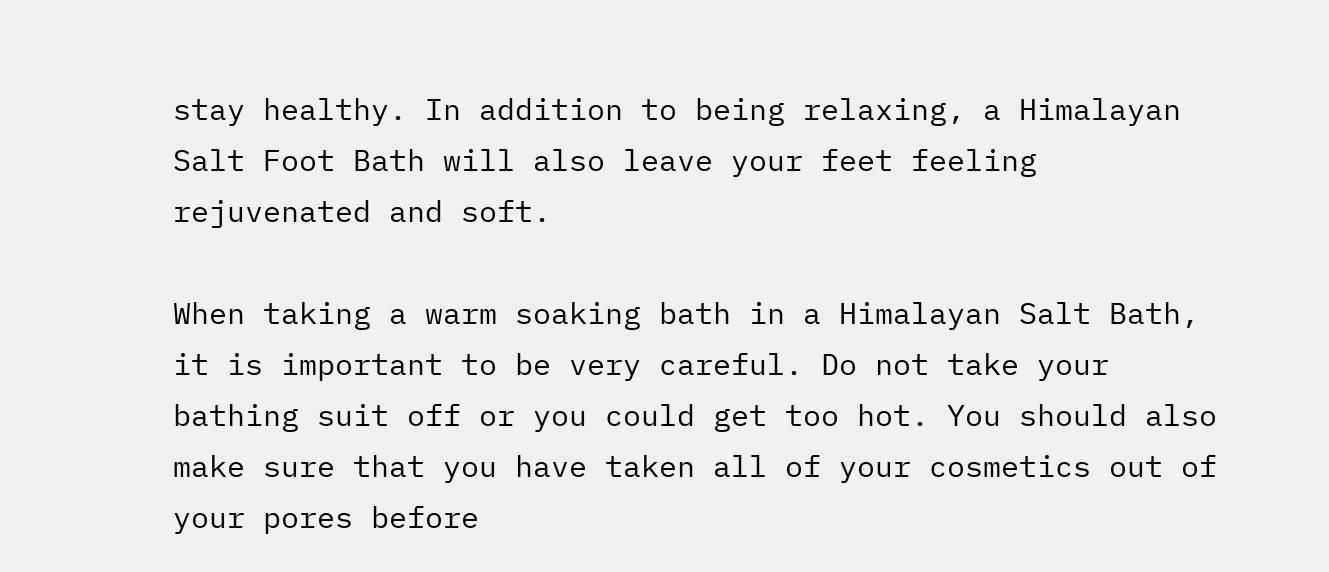stay healthy. In addition to being relaxing, a Himalayan Salt Foot Bath will also leave your feet feeling rejuvenated and soft.

When taking a warm soaking bath in a Himalayan Salt Bath, it is important to be very careful. Do not take your bathing suit off or you could get too hot. You should also make sure that you have taken all of your cosmetics out of your pores before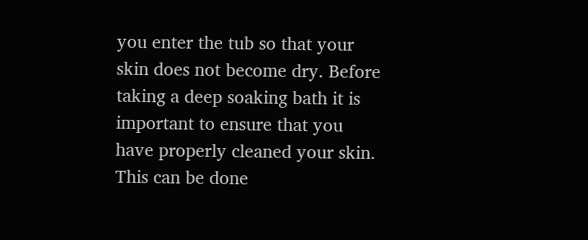you enter the tub so that your skin does not become dry. Before taking a deep soaking bath it is important to ensure that you have properly cleaned your skin. This can be done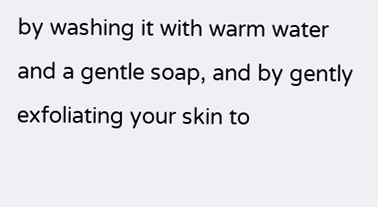by washing it with warm water and a gentle soap, and by gently exfoliating your skin to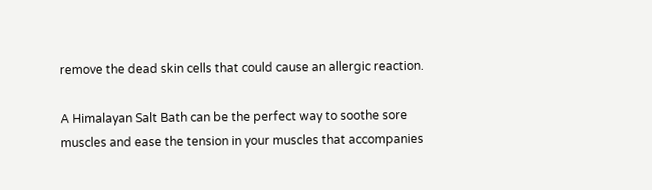remove the dead skin cells that could cause an allergic reaction.

A Himalayan Salt Bath can be the perfect way to soothe sore muscles and ease the tension in your muscles that accompanies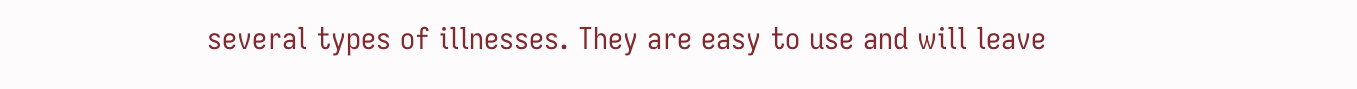several types of illnesses. They are easy to use and will leave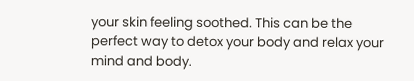your skin feeling soothed. This can be the perfect way to detox your body and relax your mind and body.